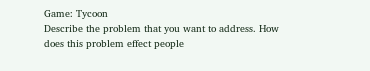Game: Tycoon
Describe the problem that you want to address. How does this problem effect people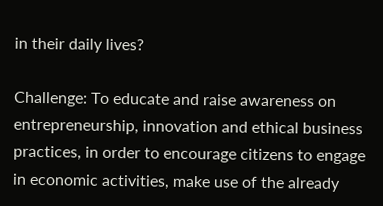in their daily lives?

Challenge: To educate and raise awareness on entrepreneurship, innovation and ethical business practices, in order to encourage citizens to engage in economic activities, make use of the already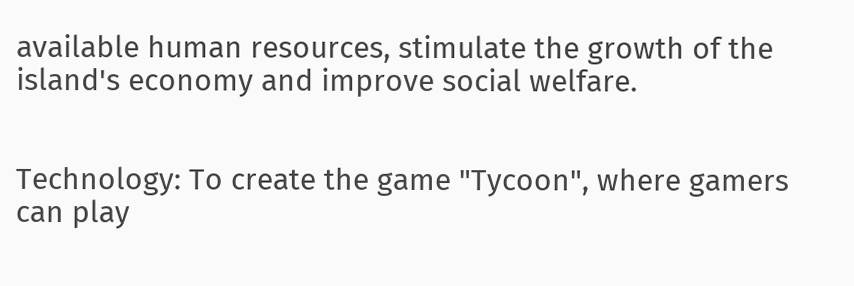available human resources, stimulate the growth of the island's economy and improve social welfare.


Technology: To create the game "Tycoon", where gamers can play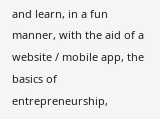and learn, in a fun manner, with the aid of a website / mobile app, the basics of entrepreneurship,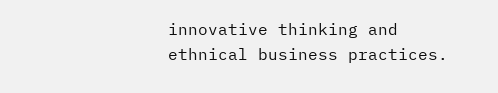innovative thinking and ethnical business practices.